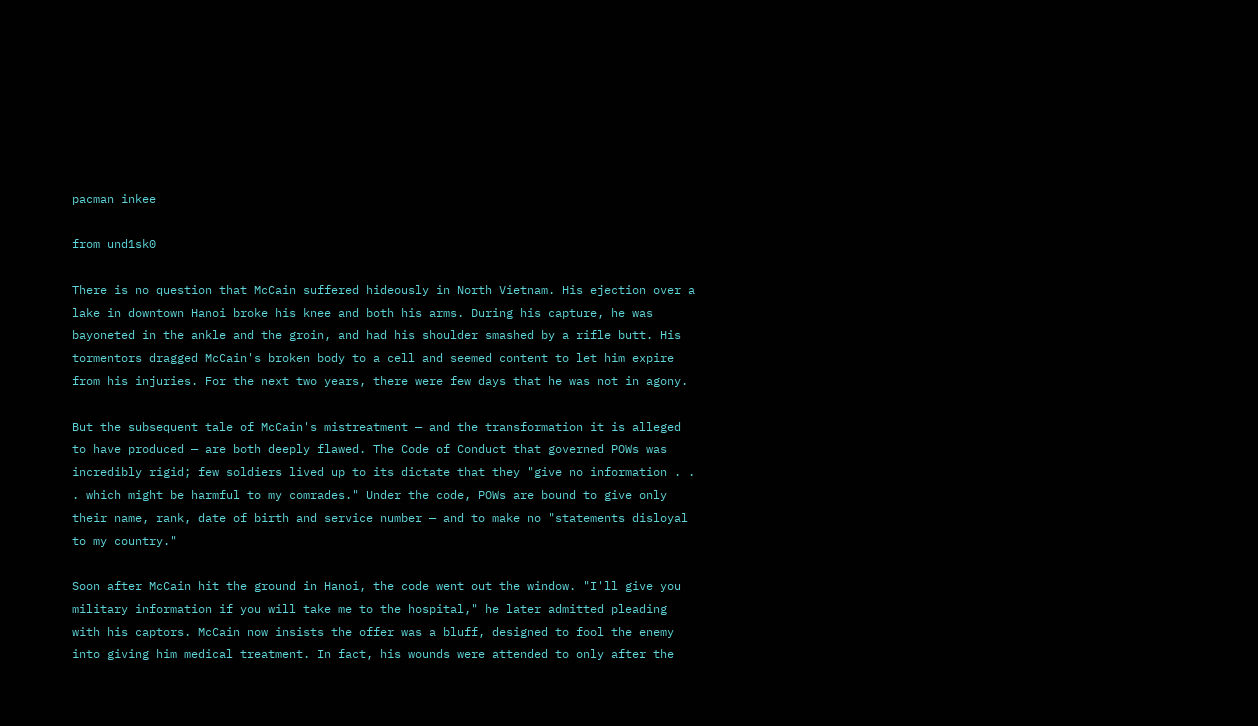pacman inkee

from und1sk0

There is no question that McCain suffered hideously in North Vietnam. His ejection over a lake in downtown Hanoi broke his knee and both his arms. During his capture, he was bayoneted in the ankle and the groin, and had his shoulder smashed by a rifle butt. His tormentors dragged McCain's broken body to a cell and seemed content to let him expire from his injuries. For the next two years, there were few days that he was not in agony.

But the subsequent tale of McCain's mistreatment — and the transformation it is alleged to have produced — are both deeply flawed. The Code of Conduct that governed POWs was incredibly rigid; few soldiers lived up to its dictate that they "give no information . . . which might be harmful to my comrades." Under the code, POWs are bound to give only their name, rank, date of birth and service number — and to make no "statements disloyal to my country."

Soon after McCain hit the ground in Hanoi, the code went out the window. "I'll give you military information if you will take me to the hospital," he later admitted pleading with his captors. McCain now insists the offer was a bluff, designed to fool the enemy into giving him medical treatment. In fact, his wounds were attended to only after the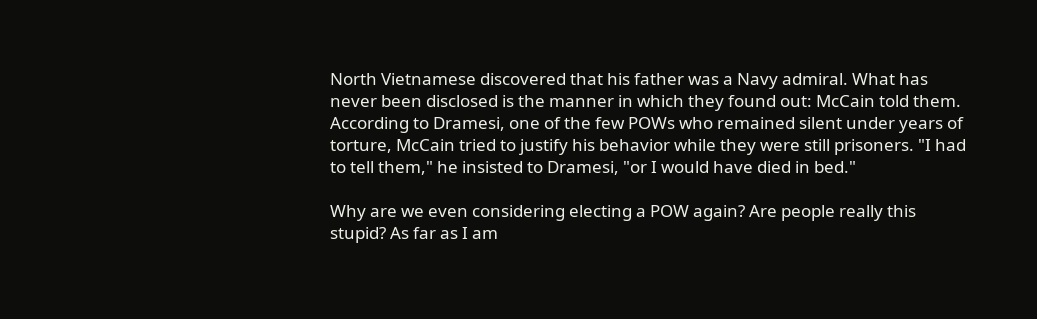North Vietnamese discovered that his father was a Navy admiral. What has never been disclosed is the manner in which they found out: McCain told them. According to Dramesi, one of the few POWs who remained silent under years of torture, McCain tried to justify his behavior while they were still prisoners. "I had to tell them," he insisted to Dramesi, "or I would have died in bed."

Why are we even considering electing a POW again? Are people really this stupid? As far as I am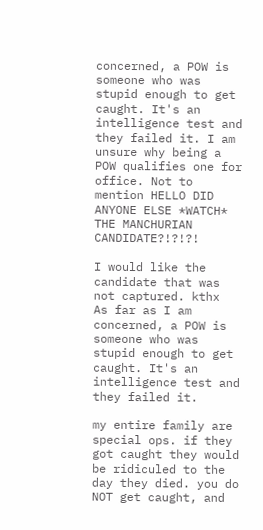concerned, a POW is someone who was stupid enough to get caught. It's an intelligence test and they failed it. I am unsure why being a POW qualifies one for office. Not to mention HELLO DID ANYONE ELSE *WATCH* THE MANCHURIAN CANDIDATE?!?!?!

I would like the candidate that was not captured. kthx
As far as I am concerned, a POW is someone who was stupid enough to get caught. It's an intelligence test and they failed it.

my entire family are special ops. if they got caught they would be ridiculed to the day they died. you do NOT get caught, and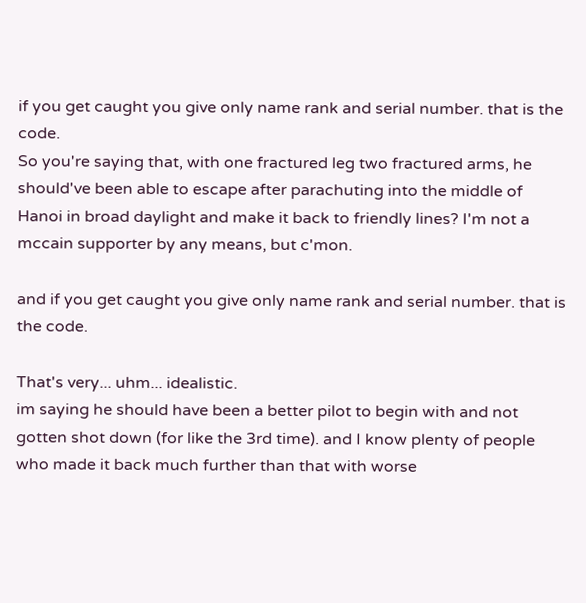if you get caught you give only name rank and serial number. that is the code.
So you're saying that, with one fractured leg two fractured arms, he should've been able to escape after parachuting into the middle of Hanoi in broad daylight and make it back to friendly lines? I'm not a mccain supporter by any means, but c'mon.

and if you get caught you give only name rank and serial number. that is the code.

That's very... uhm... idealistic.
im saying he should have been a better pilot to begin with and not gotten shot down (for like the 3rd time). and I know plenty of people who made it back much further than that with worse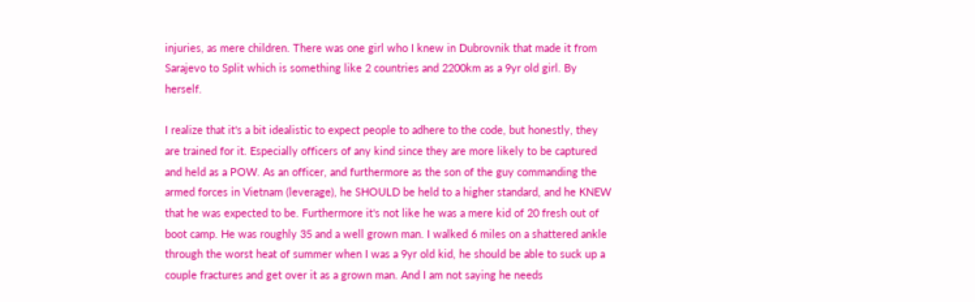injuries, as mere children. There was one girl who I knew in Dubrovnik that made it from Sarajevo to Split which is something like 2 countries and 2200km as a 9yr old girl. By herself.

I realize that it's a bit idealistic to expect people to adhere to the code, but honestly, they are trained for it. Especially officers of any kind since they are more likely to be captured and held as a POW. As an officer, and furthermore as the son of the guy commanding the armed forces in Vietnam (leverage), he SHOULD be held to a higher standard, and he KNEW that he was expected to be. Furthermore it's not like he was a mere kid of 20 fresh out of boot camp. He was roughly 35 and a well grown man. I walked 6 miles on a shattered ankle through the worst heat of summer when I was a 9yr old kid, he should be able to suck up a couple fractures and get over it as a grown man. And I am not saying he needs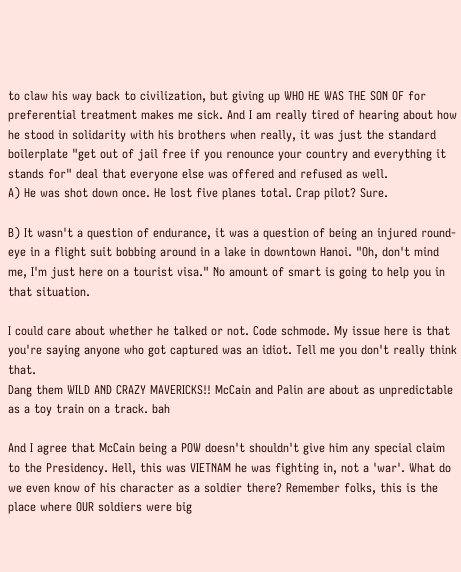to claw his way back to civilization, but giving up WHO HE WAS THE SON OF for preferential treatment makes me sick. And I am really tired of hearing about how he stood in solidarity with his brothers when really, it was just the standard boilerplate "get out of jail free if you renounce your country and everything it stands for" deal that everyone else was offered and refused as well.
A) He was shot down once. He lost five planes total. Crap pilot? Sure.

B) It wasn't a question of endurance, it was a question of being an injured round-eye in a flight suit bobbing around in a lake in downtown Hanoi. "Oh, don't mind me, I'm just here on a tourist visa." No amount of smart is going to help you in that situation.

I could care about whether he talked or not. Code schmode. My issue here is that you're saying anyone who got captured was an idiot. Tell me you don't really think that.
Dang them WILD AND CRAZY MAVERICKS!! McCain and Palin are about as unpredictable as a toy train on a track. bah

And I agree that McCain being a POW doesn't shouldn't give him any special claim to the Presidency. Hell, this was VIETNAM he was fighting in, not a 'war'. What do we even know of his character as a soldier there? Remember folks, this is the place where OUR soldiers were big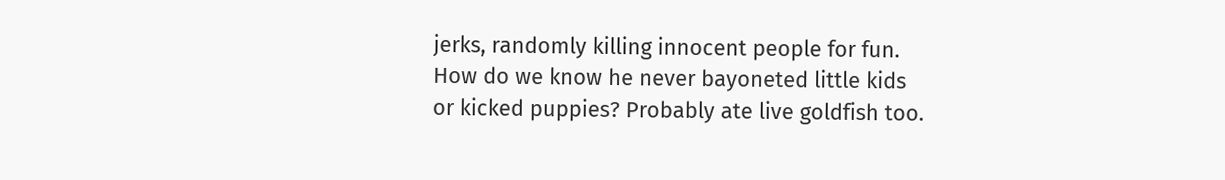jerks, randomly killing innocent people for fun. How do we know he never bayoneted little kids or kicked puppies? Probably ate live goldfish too.